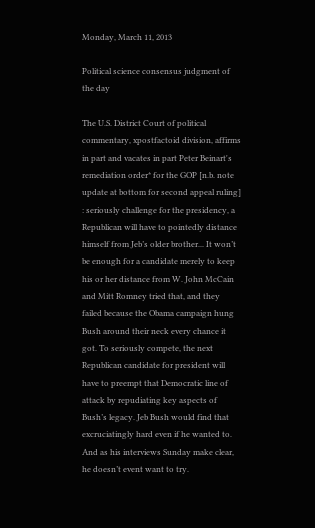Monday, March 11, 2013

Political science consensus judgment of the day

The U.S. District Court of political commentary, xpostfactoid division, affirms in part and vacates in part Peter Beinart's remediation order* for the GOP [n.b. note update at bottom for second appeal ruling] : seriously challenge for the presidency, a Republican will have to pointedly distance himself from Jeb’s older brother... It won’t be enough for a candidate merely to keep his or her distance from W. John McCain and Mitt Romney tried that, and they failed because the Obama campaign hung Bush around their neck every chance it got. To seriously compete, the next Republican candidate for president will have to preempt that Democratic line of attack by repudiating key aspects of Bush’s legacy. Jeb Bush would find that excruciatingly hard even if he wanted to. And as his interviews Sunday make clear, he doesn’t event want to try.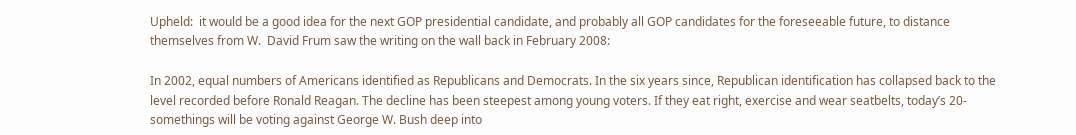Upheld:  it would be a good idea for the next GOP presidential candidate, and probably all GOP candidates for the foreseeable future, to distance themselves from W.  David Frum saw the writing on the wall back in February 2008:

In 2002, equal numbers of Americans identified as Republicans and Democrats. In the six years since, Republican identification has collapsed back to the level recorded before Ronald Reagan. The decline has been steepest among young voters. If they eat right, exercise and wear seatbelts, today’s 20-somethings will be voting against George W. Bush deep into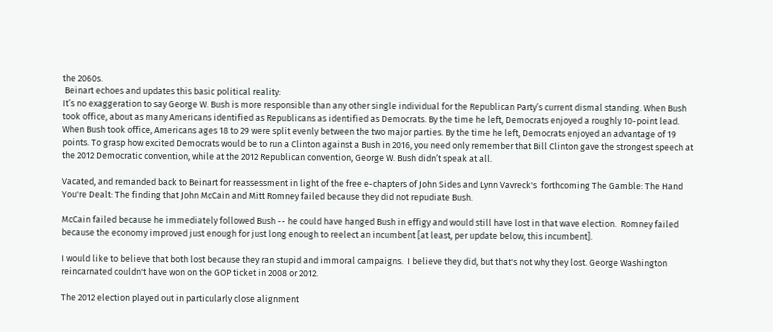the 2060s.
 Beinart echoes and updates this basic political reality:
It’s no exaggeration to say George W. Bush is more responsible than any other single individual for the Republican Party’s current dismal standing. When Bush took office, about as many Americans identified as Republicans as identified as Democrats. By the time he left, Democrats enjoyed a roughly 10-point lead. When Bush took office, Americans ages 18 to 29 were split evenly between the two major parties. By the time he left, Democrats enjoyed an advantage of 19 points. To grasp how excited Democrats would be to run a Clinton against a Bush in 2016, you need only remember that Bill Clinton gave the strongest speech at the 2012 Democratic convention, while at the 2012 Republican convention, George W. Bush didn’t speak at all.

Vacated, and remanded back to Beinart for reassessment in light of the free e-chapters of John Sides and Lynn Vavreck's  forthcoming The Gamble: The Hand You're Dealt: The finding that John McCain and Mitt Romney failed because they did not repudiate Bush.

McCain failed because he immediately followed Bush -- he could have hanged Bush in effigy and would still have lost in that wave election.  Romney failed because the economy improved just enough for just long enough to reelect an incumbent [at least, per update below, this incumbent].

I would like to believe that both lost because they ran stupid and immoral campaigns.  I believe they did, but that's not why they lost. George Washington reincarnated couldn't have won on the GOP ticket in 2008 or 2012.

The 2012 election played out in particularly close alignment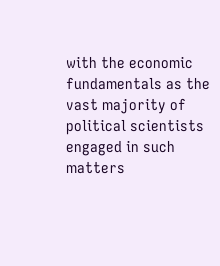with the economic fundamentals as the vast majority of political scientists engaged in such matters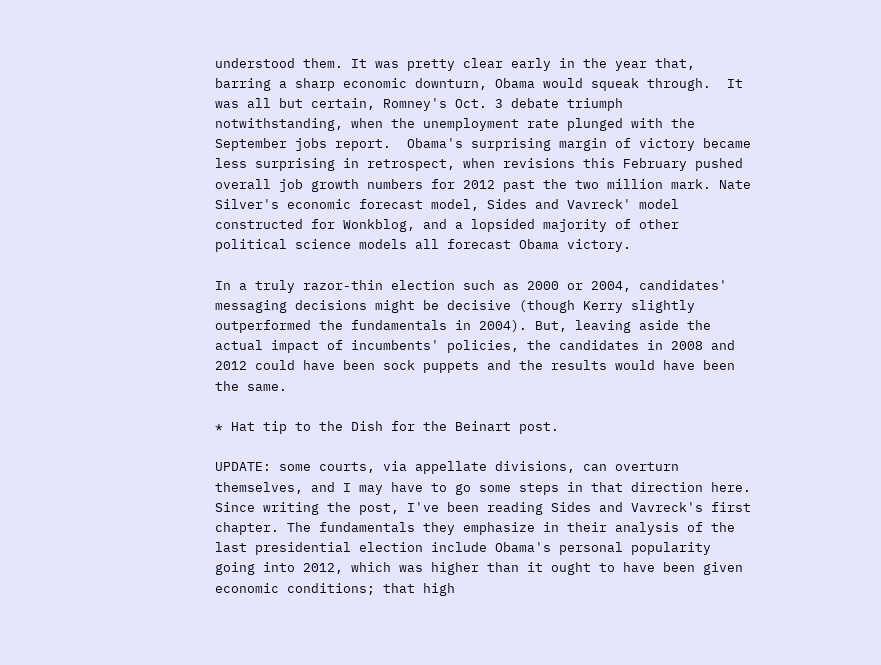understood them. It was pretty clear early in the year that, barring a sharp economic downturn, Obama would squeak through.  It was all but certain, Romney's Oct. 3 debate triumph notwithstanding, when the unemployment rate plunged with the September jobs report.  Obama's surprising margin of victory became less surprising in retrospect, when revisions this February pushed overall job growth numbers for 2012 past the two million mark. Nate Silver's economic forecast model, Sides and Vavreck' model constructed for Wonkblog, and a lopsided majority of other political science models all forecast Obama victory.

In a truly razor-thin election such as 2000 or 2004, candidates' messaging decisions might be decisive (though Kerry slightly outperformed the fundamentals in 2004). But, leaving aside the actual impact of incumbents' policies, the candidates in 2008 and 2012 could have been sock puppets and the results would have been the same.

* Hat tip to the Dish for the Beinart post.

UPDATE: some courts, via appellate divisions, can overturn themselves, and I may have to go some steps in that direction here. Since writing the post, I've been reading Sides and Vavreck's first chapter. The fundamentals they emphasize in their analysis of the last presidential election include Obama's personal popularity going into 2012, which was higher than it ought to have been given economic conditions; that high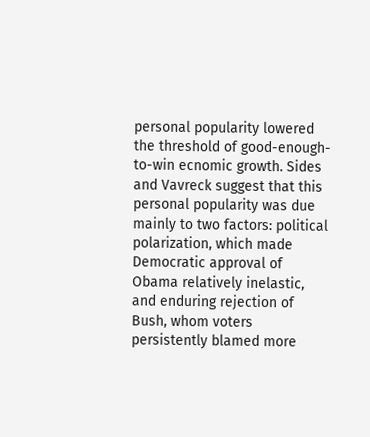personal popularity lowered the threshold of good-enough-to-win ecnomic growth. Sides and Vavreck suggest that this personal popularity was due mainly to two factors: political polarization, which made Democratic approval of Obama relatively inelastic, and enduring rejection of Bush, whom voters persistently blamed more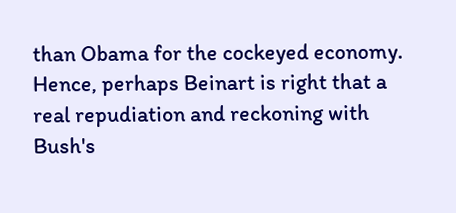than Obama for the cockeyed economy.  Hence, perhaps Beinart is right that a real repudiation and reckoning with Bush's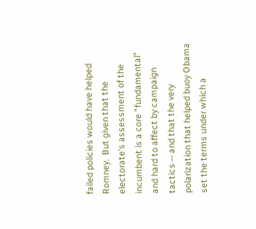failed policies would have helped Romney.  But given that the electorate's assessment of the incumbent is a core "fundamental" and hard to affect by campaign tactics -- and that the very polarization that helped buoy Obama set the terms under which a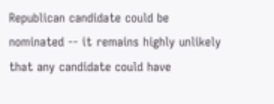Republican candidate could be nominated -- it remains highly unlikely that any candidate could have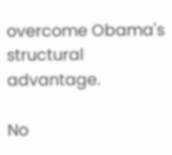overcome Obama's structural advantage.

No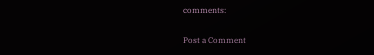comments:

Post a Comment